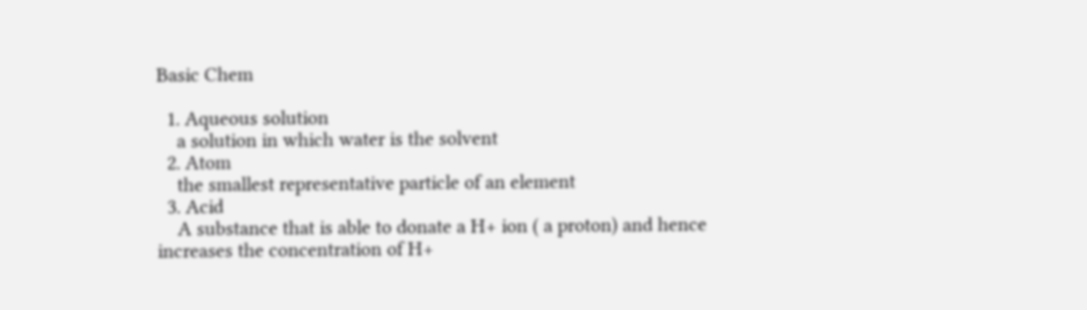Basic Chem

  1. Aqueous solution
    a solution in which water is the solvent
  2. Atom
    the smallest representative particle of an element
  3. Acid
    A substance that is able to donate a H+ ion ( a proton) and hence increases the concentration of H+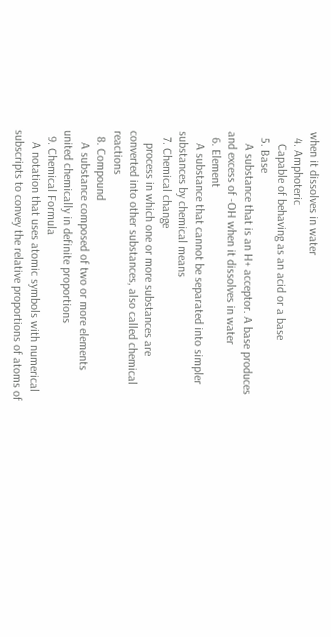when it dissolves in water
  4. Amphoteric
    Capable of behaving as an acid or a base
  5. Base
    A substance that is an H+ acceptor. A base produces and excess of -OH when it dissolves in water
  6. Element
    A substance that cannot be separated into simpler substances by chemical means
  7. Chemical change
    process in which one or more substances are converted into other substances, also called chemical reactions
  8. Compound
    A substance composed of two or more elements united chemically in definite proportions
  9. Chemical Formula
    A notation that uses atomic symbols with numerical subscripts to convey the relative proportions of atoms of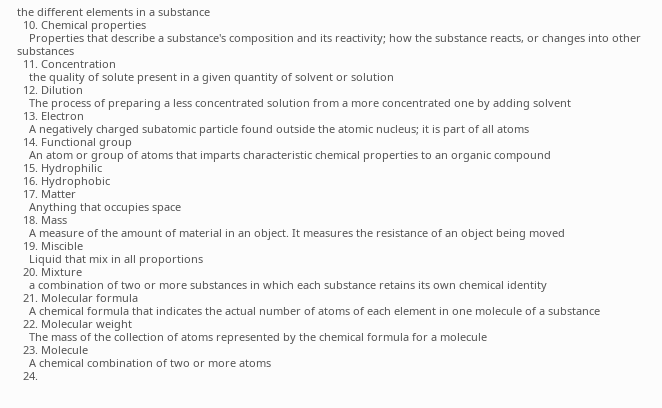the different elements in a substance
  10. Chemical properties
    Properties that describe a substance's composition and its reactivity; how the substance reacts, or changes into other substances
  11. Concentration
    the quality of solute present in a given quantity of solvent or solution
  12. Dilution
    The process of preparing a less concentrated solution from a more concentrated one by adding solvent
  13. Electron
    A negatively charged subatomic particle found outside the atomic nucleus; it is part of all atoms
  14. Functional group
    An atom or group of atoms that imparts characteristic chemical properties to an organic compound
  15. Hydrophilic
  16. Hydrophobic
  17. Matter
    Anything that occupies space
  18. Mass
    A measure of the amount of material in an object. It measures the resistance of an object being moved
  19. Miscible
    Liquid that mix in all proportions
  20. Mixture
    a combination of two or more substances in which each substance retains its own chemical identity
  21. Molecular formula
    A chemical formula that indicates the actual number of atoms of each element in one molecule of a substance
  22. Molecular weight
    The mass of the collection of atoms represented by the chemical formula for a molecule
  23. Molecule
    A chemical combination of two or more atoms
  24.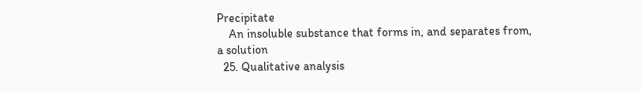Precipitate
    An insoluble substance that forms in, and separates from, a solution
  25. Qualitative analysis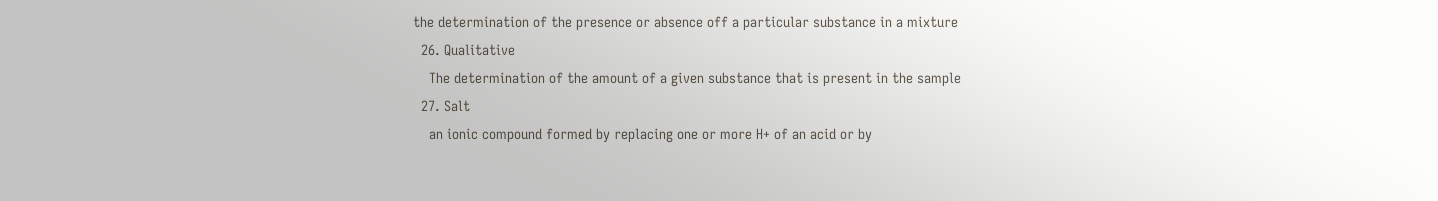the determination of the presence or absence off a particular substance in a mixture
  26. Qualitative
    The determination of the amount of a given substance that is present in the sample
  27. Salt
    an ionic compound formed by replacing one or more H+ of an acid or by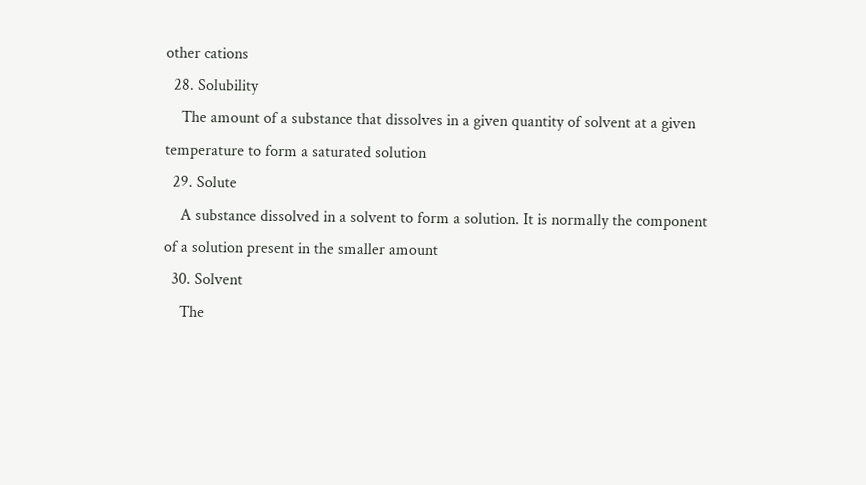other cations
  28. Solubility
    The amount of a substance that dissolves in a given quantity of solvent at a given temperature to form a saturated solution
  29. Solute
    A substance dissolved in a solvent to form a solution. It is normally the component of a solution present in the smaller amount
  30. Solvent
    The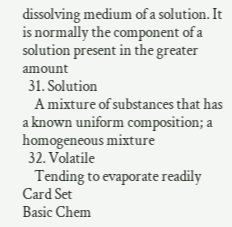dissolving medium of a solution. It is normally the component of a solution present in the greater amount
  31. Solution
    A mixture of substances that has a known uniform composition; a homogeneous mixture
  32. Volatile
    Tending to evaporate readily
Card Set
Basic Chem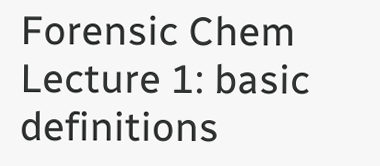Forensic Chem Lecture 1: basic definitions